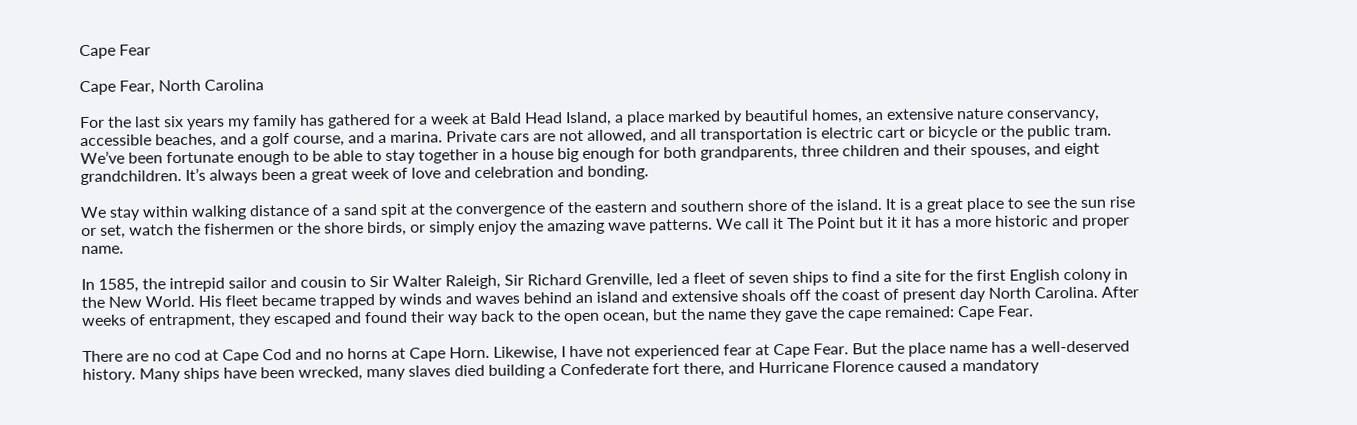Cape Fear

Cape Fear, North Carolina

For the last six years my family has gathered for a week at Bald Head Island, a place marked by beautiful homes, an extensive nature conservancy, accessible beaches, and a golf course, and a marina. Private cars are not allowed, and all transportation is electric cart or bicycle or the public tram. We’ve been fortunate enough to be able to stay together in a house big enough for both grandparents, three children and their spouses, and eight grandchildren. It’s always been a great week of love and celebration and bonding.

We stay within walking distance of a sand spit at the convergence of the eastern and southern shore of the island. It is a great place to see the sun rise or set, watch the fishermen or the shore birds, or simply enjoy the amazing wave patterns. We call it The Point but it it has a more historic and proper name.

In 1585, the intrepid sailor and cousin to Sir Walter Raleigh, Sir Richard Grenville, led a fleet of seven ships to find a site for the first English colony in the New World. His fleet became trapped by winds and waves behind an island and extensive shoals off the coast of present day North Carolina. After weeks of entrapment, they escaped and found their way back to the open ocean, but the name they gave the cape remained: Cape Fear.

There are no cod at Cape Cod and no horns at Cape Horn. Likewise, I have not experienced fear at Cape Fear. But the place name has a well-deserved history. Many ships have been wrecked, many slaves died building a Confederate fort there, and Hurricane Florence caused a mandatory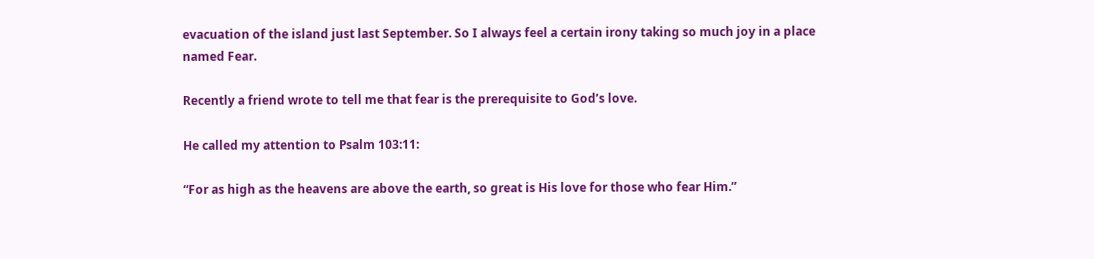evacuation of the island just last September. So I always feel a certain irony taking so much joy in a place named Fear.

Recently a friend wrote to tell me that fear is the prerequisite to God’s love.

He called my attention to Psalm 103:11:

“For as high as the heavens are above the earth, so great is His love for those who fear Him.”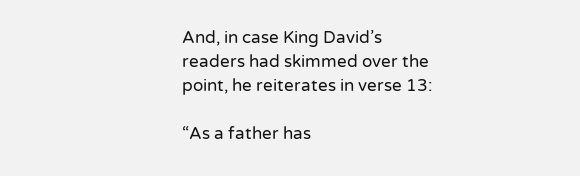And, in case King David’s readers had skimmed over the point, he reiterates in verse 13:

“As a father has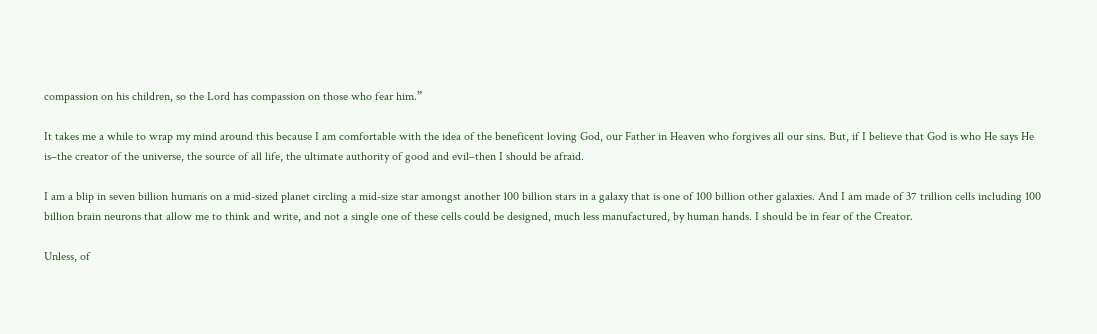compassion on his children, so the Lord has compassion on those who fear him.”

It takes me a while to wrap my mind around this because I am comfortable with the idea of the beneficent loving God, our Father in Heaven who forgives all our sins. But, if I believe that God is who He says He is–the creator of the universe, the source of all life, the ultimate authority of good and evil–then I should be afraid.

I am a blip in seven billion humans on a mid-sized planet circling a mid-size star amongst another 100 billion stars in a galaxy that is one of 100 billion other galaxies. And I am made of 37 trillion cells including 100 billion brain neurons that allow me to think and write, and not a single one of these cells could be designed, much less manufactured, by human hands. I should be in fear of the Creator.

Unless, of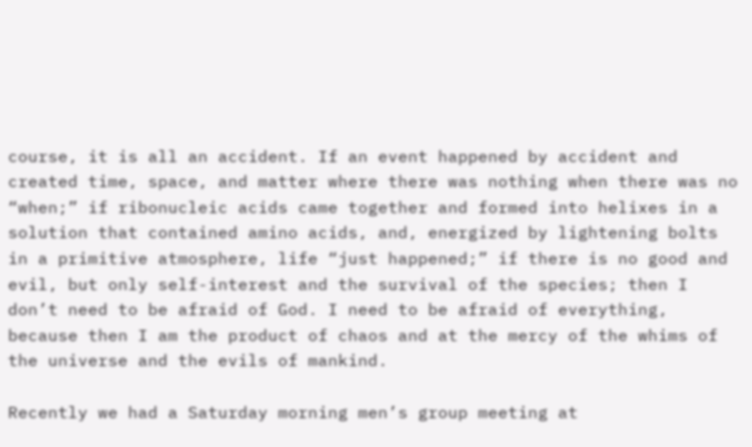course, it is all an accident. If an event happened by accident and created time, space, and matter where there was nothing when there was no “when;” if ribonucleic acids came together and formed into helixes in a solution that contained amino acids, and, energized by lightening bolts in a primitive atmosphere, life “just happened;” if there is no good and evil, but only self-interest and the survival of the species; then I don’t need to be afraid of God. I need to be afraid of everything, because then I am the product of chaos and at the mercy of the whims of the universe and the evils of mankind.

Recently we had a Saturday morning men’s group meeting at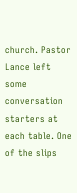church. Pastor Lance left some conversation starters at each table. One of the slips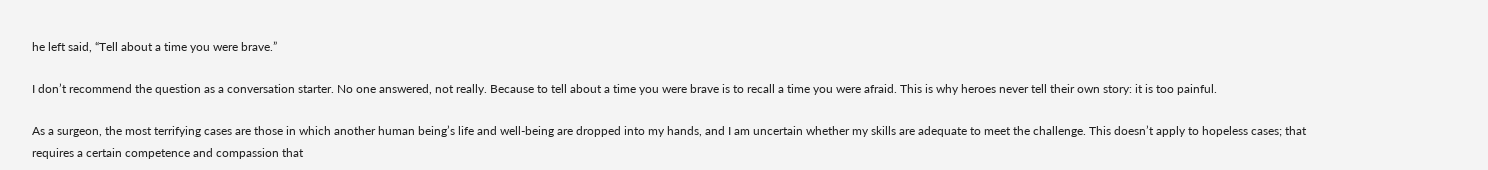he left said, “Tell about a time you were brave.”

I don’t recommend the question as a conversation starter. No one answered, not really. Because to tell about a time you were brave is to recall a time you were afraid. This is why heroes never tell their own story: it is too painful.

As a surgeon, the most terrifying cases are those in which another human being’s life and well-being are dropped into my hands, and I am uncertain whether my skills are adequate to meet the challenge. This doesn’t apply to hopeless cases; that requires a certain competence and compassion that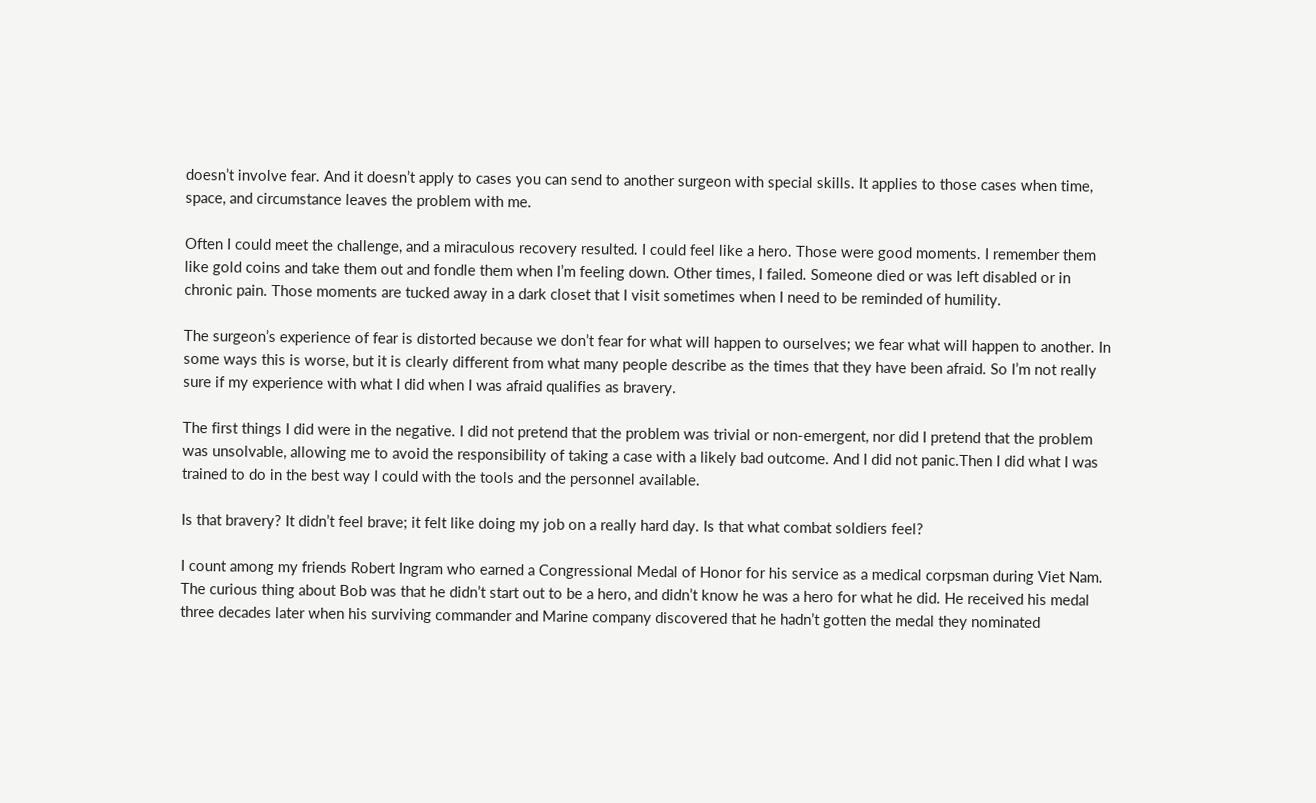doesn’t involve fear. And it doesn’t apply to cases you can send to another surgeon with special skills. It applies to those cases when time, space, and circumstance leaves the problem with me.

Often I could meet the challenge, and a miraculous recovery resulted. I could feel like a hero. Those were good moments. I remember them like gold coins and take them out and fondle them when I’m feeling down. Other times, I failed. Someone died or was left disabled or in chronic pain. Those moments are tucked away in a dark closet that I visit sometimes when I need to be reminded of humility.

The surgeon’s experience of fear is distorted because we don’t fear for what will happen to ourselves; we fear what will happen to another. In some ways this is worse, but it is clearly different from what many people describe as the times that they have been afraid. So I’m not really sure if my experience with what I did when I was afraid qualifies as bravery.

The first things I did were in the negative. I did not pretend that the problem was trivial or non-emergent, nor did I pretend that the problem was unsolvable, allowing me to avoid the responsibility of taking a case with a likely bad outcome. And I did not panic.Then I did what I was trained to do in the best way I could with the tools and the personnel available.

Is that bravery? It didn’t feel brave; it felt like doing my job on a really hard day. Is that what combat soldiers feel?

I count among my friends Robert Ingram who earned a Congressional Medal of Honor for his service as a medical corpsman during Viet Nam. The curious thing about Bob was that he didn’t start out to be a hero, and didn’t know he was a hero for what he did. He received his medal three decades later when his surviving commander and Marine company discovered that he hadn’t gotten the medal they nominated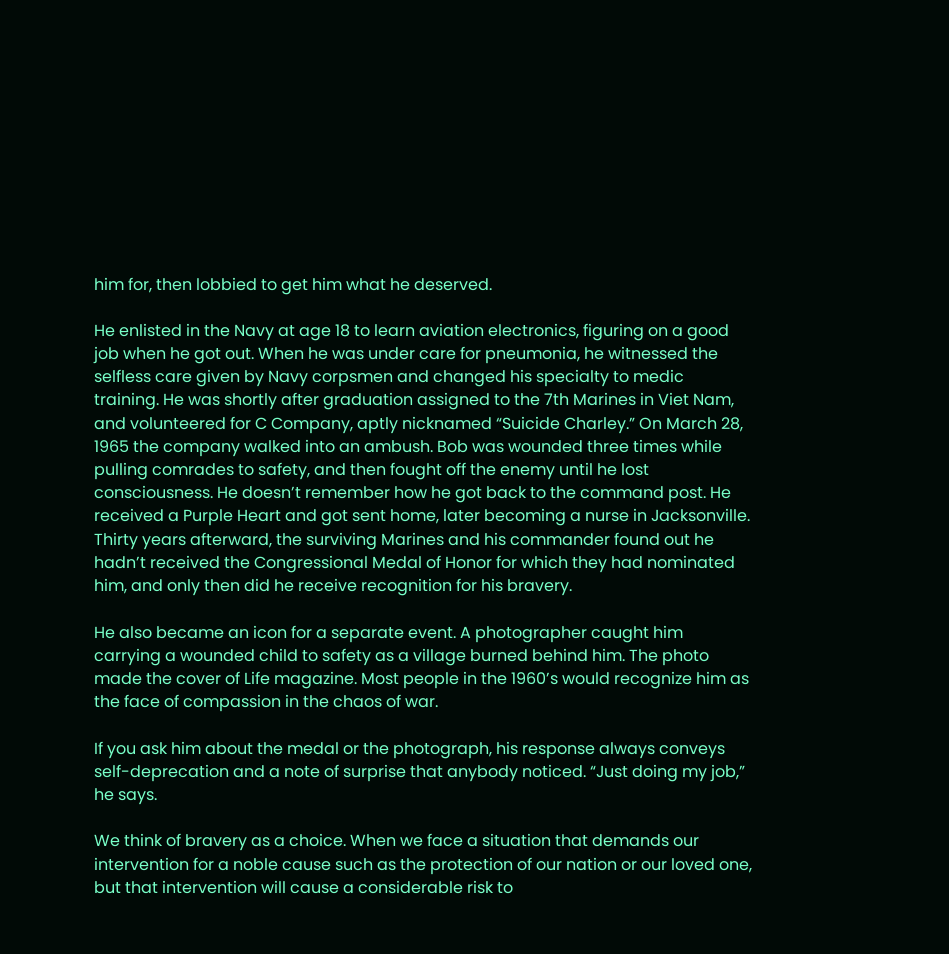him for, then lobbied to get him what he deserved.

He enlisted in the Navy at age 18 to learn aviation electronics, figuring on a good job when he got out. When he was under care for pneumonia, he witnessed the selfless care given by Navy corpsmen and changed his specialty to medic training. He was shortly after graduation assigned to the 7th Marines in Viet Nam, and volunteered for C Company, aptly nicknamed “Suicide Charley.” On March 28, 1965 the company walked into an ambush. Bob was wounded three times while pulling comrades to safety, and then fought off the enemy until he lost consciousness. He doesn’t remember how he got back to the command post. He received a Purple Heart and got sent home, later becoming a nurse in Jacksonville. Thirty years afterward, the surviving Marines and his commander found out he hadn’t received the Congressional Medal of Honor for which they had nominated him, and only then did he receive recognition for his bravery.

He also became an icon for a separate event. A photographer caught him carrying a wounded child to safety as a village burned behind him. The photo made the cover of Life magazine. Most people in the 1960’s would recognize him as the face of compassion in the chaos of war.

If you ask him about the medal or the photograph, his response always conveys self-deprecation and a note of surprise that anybody noticed. “Just doing my job,” he says.

We think of bravery as a choice. When we face a situation that demands our intervention for a noble cause such as the protection of our nation or our loved one, but that intervention will cause a considerable risk to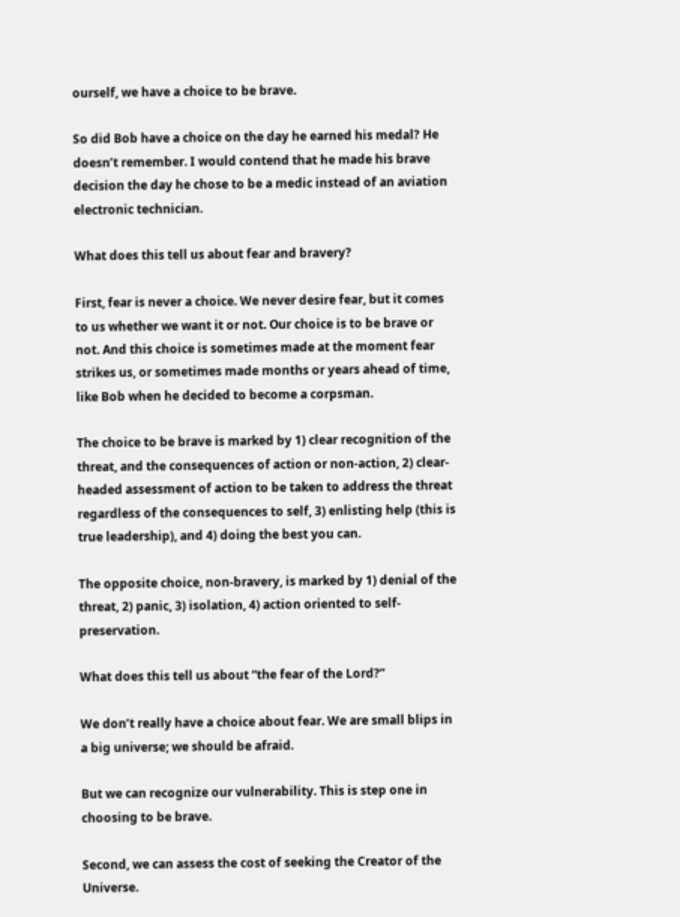ourself, we have a choice to be brave.

So did Bob have a choice on the day he earned his medal? He doesn’t remember. I would contend that he made his brave decision the day he chose to be a medic instead of an aviation electronic technician.

What does this tell us about fear and bravery?

First, fear is never a choice. We never desire fear, but it comes to us whether we want it or not. Our choice is to be brave or not. And this choice is sometimes made at the moment fear strikes us, or sometimes made months or years ahead of time, like Bob when he decided to become a corpsman.

The choice to be brave is marked by 1) clear recognition of the threat, and the consequences of action or non-action, 2) clear-headed assessment of action to be taken to address the threat regardless of the consequences to self, 3) enlisting help (this is true leadership), and 4) doing the best you can.

The opposite choice, non-bravery, is marked by 1) denial of the threat, 2) panic, 3) isolation, 4) action oriented to self-preservation.

What does this tell us about “the fear of the Lord?”

We don’t really have a choice about fear. We are small blips in a big universe; we should be afraid.

But we can recognize our vulnerability. This is step one in choosing to be brave.

Second, we can assess the cost of seeking the Creator of the Universe.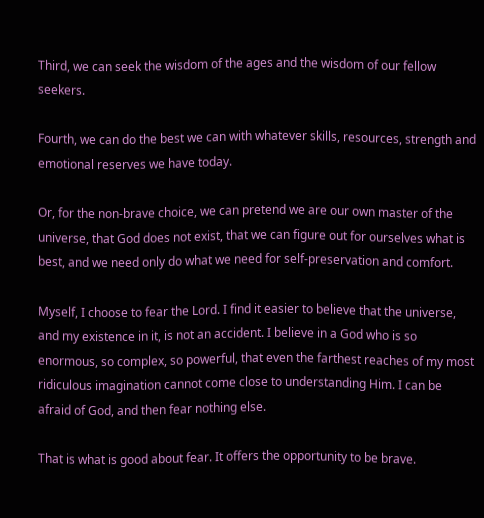Third, we can seek the wisdom of the ages and the wisdom of our fellow seekers.

Fourth, we can do the best we can with whatever skills, resources, strength and emotional reserves we have today.

Or, for the non-brave choice, we can pretend we are our own master of the universe, that God does not exist, that we can figure out for ourselves what is best, and we need only do what we need for self-preservation and comfort.

Myself, I choose to fear the Lord. I find it easier to believe that the universe, and my existence in it, is not an accident. I believe in a God who is so enormous, so complex, so powerful, that even the farthest reaches of my most ridiculous imagination cannot come close to understanding Him. I can be afraid of God, and then fear nothing else.

That is what is good about fear. It offers the opportunity to be brave.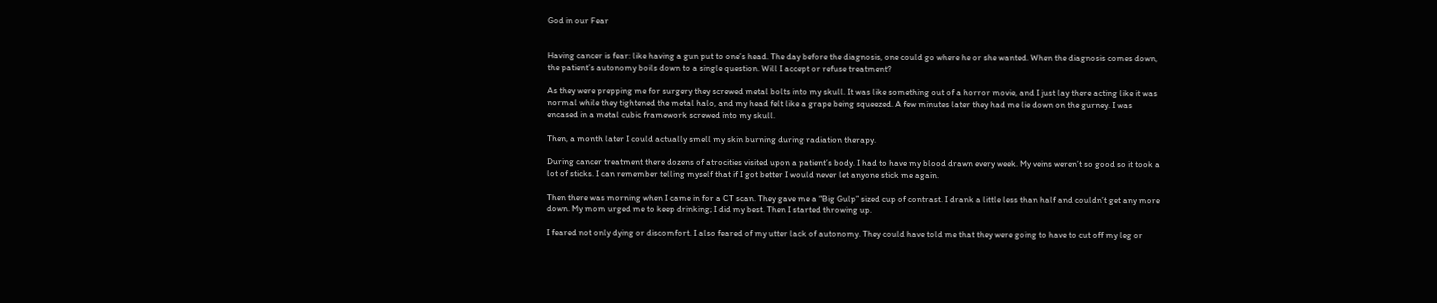God in our Fear


Having cancer is fear: like having a gun put to one’s head. The day before the diagnosis, one could go where he or she wanted. When the diagnosis comes down, the patient’s autonomy boils down to a single question. Will I accept or refuse treatment?

As they were prepping me for surgery they screwed metal bolts into my skull. It was like something out of a horror movie, and I just lay there acting like it was normal while they tightened the metal halo, and my head felt like a grape being squeezed. A few minutes later they had me lie down on the gurney. I was encased in a metal cubic framework screwed into my skull.

Then, a month later I could actually smell my skin burning during radiation therapy.

During cancer treatment there dozens of atrocities visited upon a patient’s body. I had to have my blood drawn every week. My veins weren’t so good so it took a lot of sticks. I can remember telling myself that if I got better I would never let anyone stick me again.

Then there was morning when I came in for a CT scan. They gave me a “Big Gulp” sized cup of contrast. I drank a little less than half and couldn’t get any more down. My mom urged me to keep drinking; I did my best. Then I started throwing up.

I feared not only dying or discomfort. I also feared of my utter lack of autonomy. They could have told me that they were going to have to cut off my leg or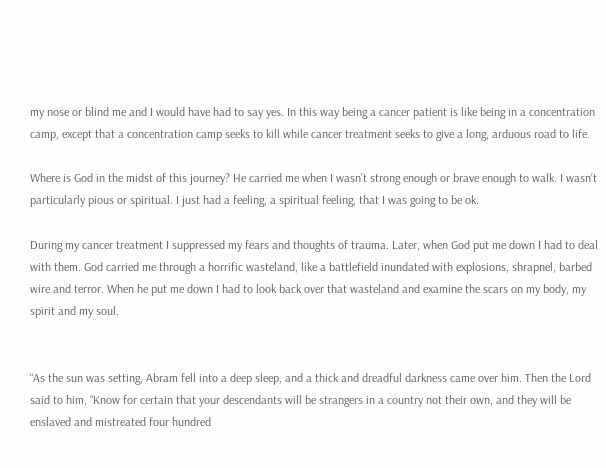my nose or blind me and I would have had to say yes. In this way being a cancer patient is like being in a concentration camp, except that a concentration camp seeks to kill while cancer treatment seeks to give a long, arduous road to life.

Where is God in the midst of this journey? He carried me when I wasn’t strong enough or brave enough to walk. I wasn’t particularly pious or spiritual. I just had a feeling, a spiritual feeling, that I was going to be ok.

During my cancer treatment I suppressed my fears and thoughts of trauma. Later, when God put me down I had to deal with them. God carried me through a horrific wasteland, like a battlefield inundated with explosions, shrapnel, barbed wire and terror. When he put me down I had to look back over that wasteland and examine the scars on my body, my spirit and my soul.


“As the sun was setting, Abram fell into a deep sleep, and a thick and dreadful darkness came over him. Then the Lord said to him, “Know for certain that your descendants will be strangers in a country not their own, and they will be enslaved and mistreated four hundred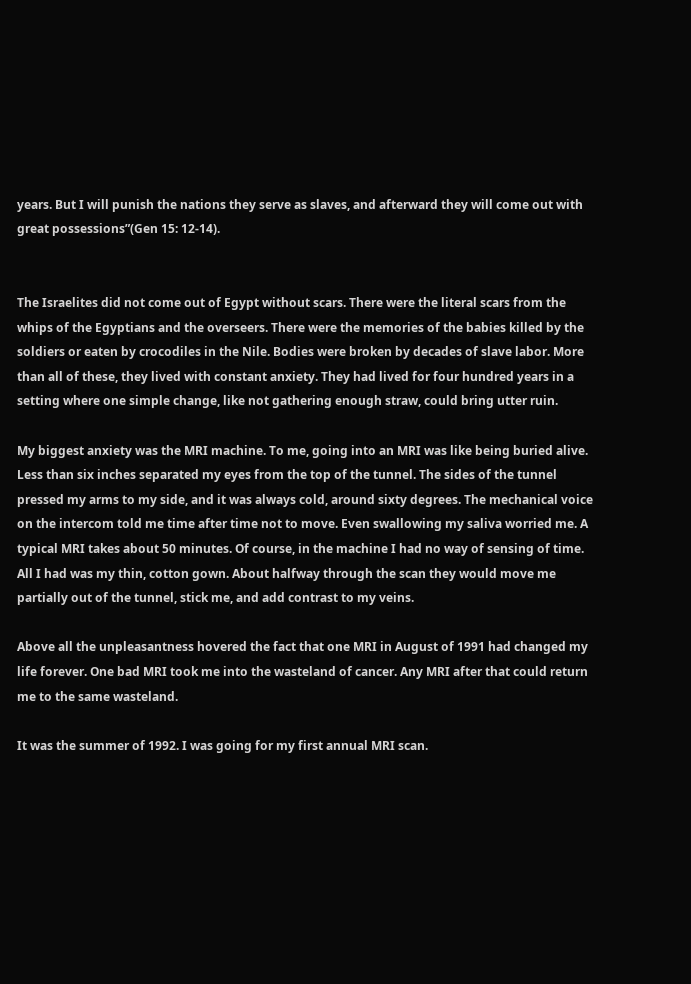years. But I will punish the nations they serve as slaves, and afterward they will come out with great possessions”(Gen 15: 12-14).


The Israelites did not come out of Egypt without scars. There were the literal scars from the whips of the Egyptians and the overseers. There were the memories of the babies killed by the soldiers or eaten by crocodiles in the Nile. Bodies were broken by decades of slave labor. More than all of these, they lived with constant anxiety. They had lived for four hundred years in a setting where one simple change, like not gathering enough straw, could bring utter ruin.

My biggest anxiety was the MRI machine. To me, going into an MRI was like being buried alive. Less than six inches separated my eyes from the top of the tunnel. The sides of the tunnel pressed my arms to my side, and it was always cold, around sixty degrees. The mechanical voice on the intercom told me time after time not to move. Even swallowing my saliva worried me. A typical MRI takes about 50 minutes. Of course, in the machine I had no way of sensing of time. All I had was my thin, cotton gown. About halfway through the scan they would move me partially out of the tunnel, stick me, and add contrast to my veins.

Above all the unpleasantness hovered the fact that one MRI in August of 1991 had changed my life forever. One bad MRI took me into the wasteland of cancer. Any MRI after that could return me to the same wasteland.

It was the summer of 1992. I was going for my first annual MRI scan.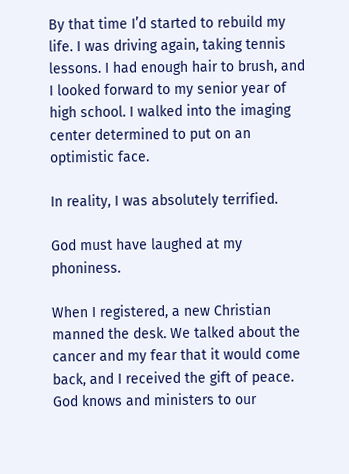By that time I’d started to rebuild my life. I was driving again, taking tennis lessons. I had enough hair to brush, and I looked forward to my senior year of high school. I walked into the imaging center determined to put on an optimistic face.

In reality, I was absolutely terrified.

God must have laughed at my phoniness.

When I registered, a new Christian manned the desk. We talked about the cancer and my fear that it would come back, and I received the gift of peace. God knows and ministers to our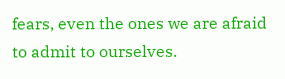fears, even the ones we are afraid to admit to ourselves.